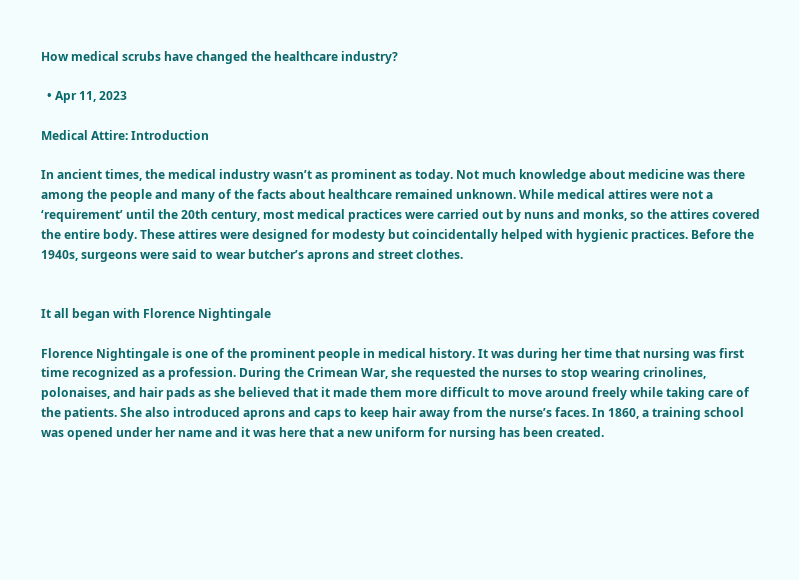How medical scrubs have changed the healthcare industry?

  • Apr 11, 2023

Medical Attire: Introduction

In ancient times, the medical industry wasn’t as prominent as today. Not much knowledge about medicine was there among the people and many of the facts about healthcare remained unknown. While medical attires were not a ‘requirement’ until the 20th century, most medical practices were carried out by nuns and monks, so the attires covered the entire body. These attires were designed for modesty but coincidentally helped with hygienic practices. Before the 1940s, surgeons were said to wear butcher’s aprons and street clothes.


It all began with Florence Nightingale

Florence Nightingale is one of the prominent people in medical history. It was during her time that nursing was first time recognized as a profession. During the Crimean War, she requested the nurses to stop wearing crinolines, polonaises, and hair pads as she believed that it made them more difficult to move around freely while taking care of the patients. She also introduced aprons and caps to keep hair away from the nurse’s faces. In 1860, a training school was opened under her name and it was here that a new uniform for nursing has been created.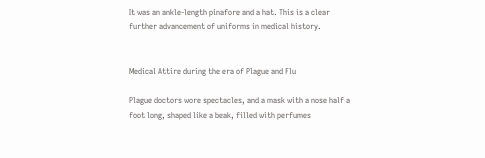It was an ankle-length pinafore and a hat. This is a clear further advancement of uniforms in medical history.


Medical Attire during the era of Plague and Flu

Plague doctors wore spectacles, and a mask with a nose half a foot long, shaped like a beak, filled with perfumes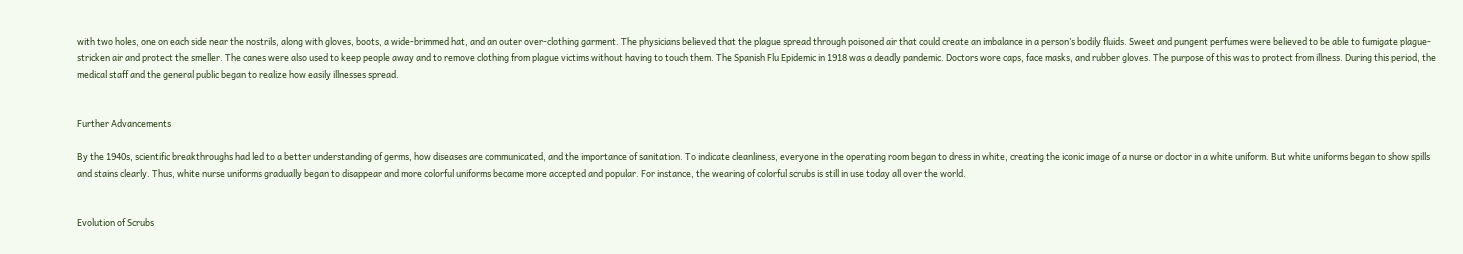with two holes, one on each side near the nostrils, along with gloves, boots, a wide-brimmed hat, and an outer over-clothing garment. The physicians believed that the plague spread through poisoned air that could create an imbalance in a person’s bodily fluids. Sweet and pungent perfumes were believed to be able to fumigate plague-stricken air and protect the smeller. The canes were also used to keep people away and to remove clothing from plague victims without having to touch them. The Spanish Flu Epidemic in 1918 was a deadly pandemic. Doctors wore caps, face masks, and rubber gloves. The purpose of this was to protect from illness. During this period, the medical staff and the general public began to realize how easily illnesses spread.


Further Advancements

By the 1940s, scientific breakthroughs had led to a better understanding of germs, how diseases are communicated, and the importance of sanitation. To indicate cleanliness, everyone in the operating room began to dress in white, creating the iconic image of a nurse or doctor in a white uniform. But white uniforms began to show spills and stains clearly. Thus, white nurse uniforms gradually began to disappear and more colorful uniforms became more accepted and popular. For instance, the wearing of colorful scrubs is still in use today all over the world.


Evolution of Scrubs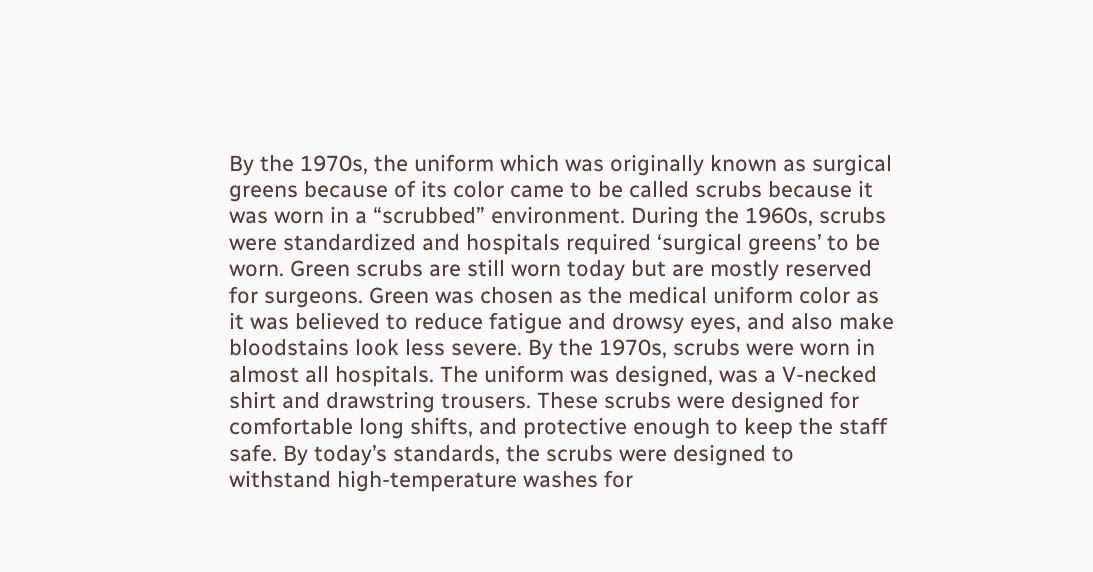By the 1970s, the uniform which was originally known as surgical greens because of its color came to be called scrubs because it was worn in a “scrubbed” environment. During the 1960s, scrubs were standardized and hospitals required ‘surgical greens’ to be worn. Green scrubs are still worn today but are mostly reserved for surgeons. Green was chosen as the medical uniform color as it was believed to reduce fatigue and drowsy eyes, and also make bloodstains look less severe. By the 1970s, scrubs were worn in almost all hospitals. The uniform was designed, was a V-necked shirt and drawstring trousers. These scrubs were designed for comfortable long shifts, and protective enough to keep the staff safe. By today’s standards, the scrubs were designed to withstand high-temperature washes for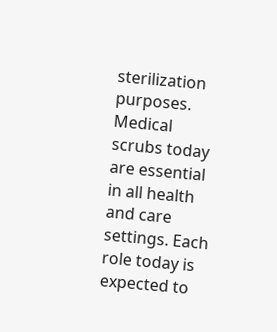sterilization purposes. Medical scrubs today are essential in all health and care settings. Each role today is expected to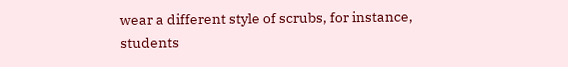wear a different style of scrubs, for instance, students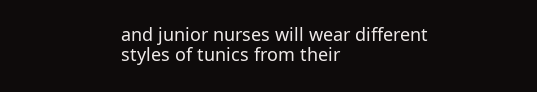and junior nurses will wear different styles of tunics from their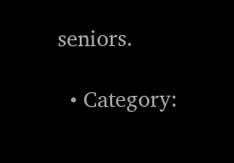seniors.

  • Category: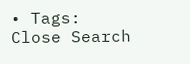• Tags:
Close Search